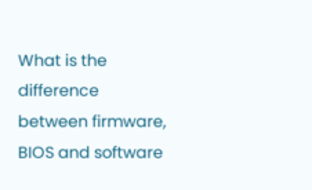What is the difference between firmware, BIOS and software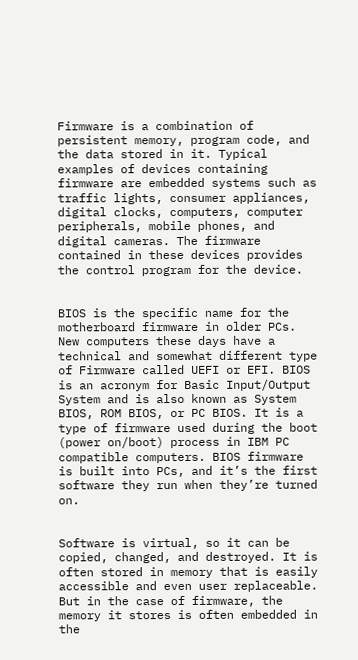Firmware is a combination of persistent memory, program code, and the data stored in it. Typical examples of devices containing firmware are embedded systems such as traffic lights, consumer appliances, digital clocks, computers, computer peripherals, mobile phones, and digital cameras. The firmware contained in these devices provides the control program for the device.


BIOS is the specific name for the motherboard firmware in older PCs. New computers these days have a technical and somewhat different type of Firmware called UEFI or EFI. BIOS is an acronym for Basic Input/Output System and is also known as System BIOS, ROM BIOS, or PC BIOS. It is a type of firmware used during the boot (power on/boot) process in IBM PC compatible computers. BIOS firmware is built into PCs, and it’s the first software they run when they’re turned on.


Software is virtual, so it can be copied, changed, and destroyed. It is often stored in memory that is easily accessible and even user replaceable. But in the case of firmware, the memory it stores is often embedded in the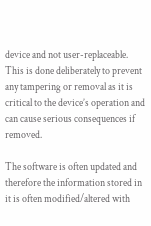device and not user-replaceable. This is done deliberately to prevent any tampering or removal as it is critical to the device’s operation and can cause serious consequences if removed.

The software is often updated and therefore the information stored in it is often modified/altered with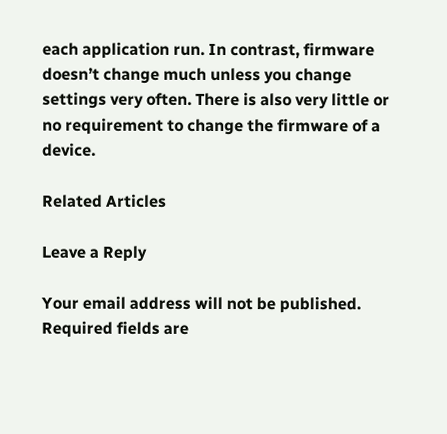each application run. In contrast, firmware doesn’t change much unless you change settings very often. There is also very little or no requirement to change the firmware of a device.

Related Articles

Leave a Reply

Your email address will not be published. Required fields are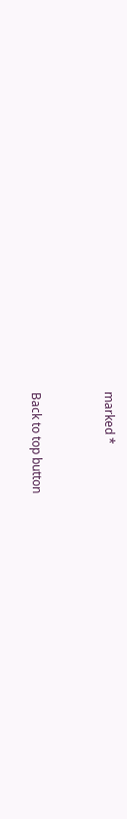marked *


Back to top button